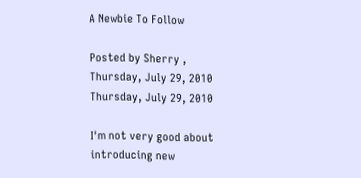A Newbie To Follow

Posted by Sherry , Thursday, July 29, 2010 Thursday, July 29, 2010

I'm not very good about introducing new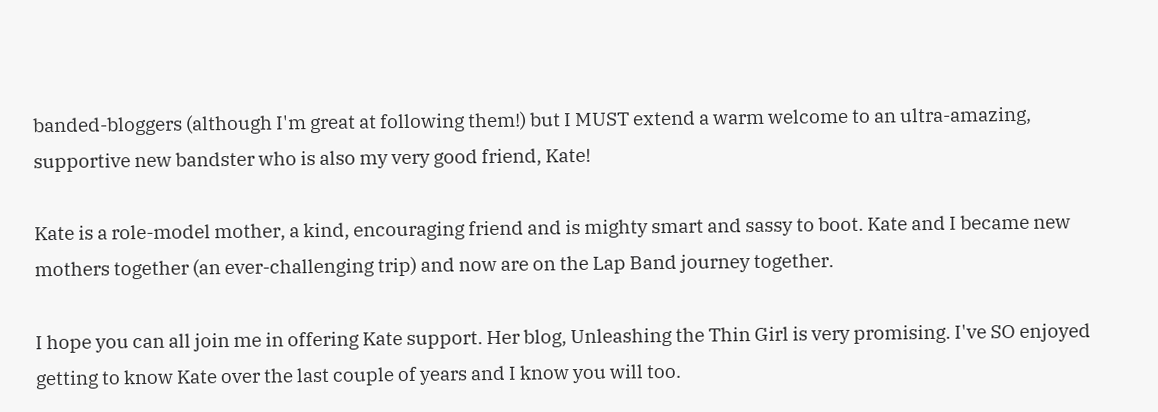banded-bloggers (although I'm great at following them!) but I MUST extend a warm welcome to an ultra-amazing, supportive new bandster who is also my very good friend, Kate!

Kate is a role-model mother, a kind, encouraging friend and is mighty smart and sassy to boot. Kate and I became new mothers together (an ever-challenging trip) and now are on the Lap Band journey together.

I hope you can all join me in offering Kate support. Her blog, Unleashing the Thin Girl is very promising. I've SO enjoyed getting to know Kate over the last couple of years and I know you will too.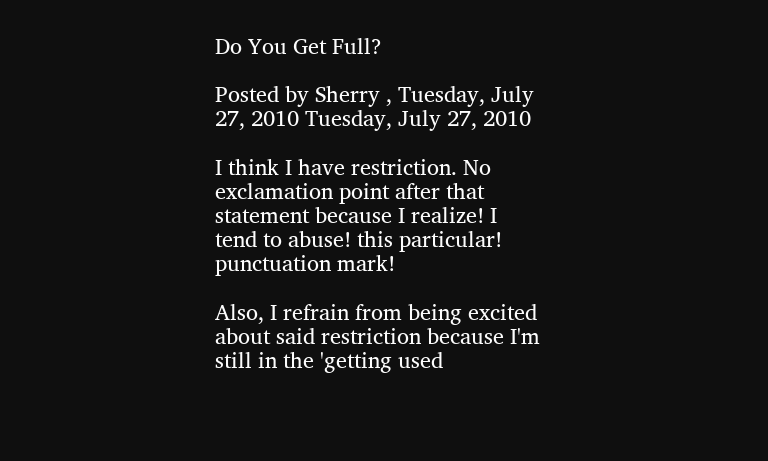Do You Get Full?

Posted by Sherry , Tuesday, July 27, 2010 Tuesday, July 27, 2010

I think I have restriction. No exclamation point after that statement because I realize! I tend to abuse! this particular! punctuation mark!

Also, I refrain from being excited about said restriction because I'm still in the 'getting used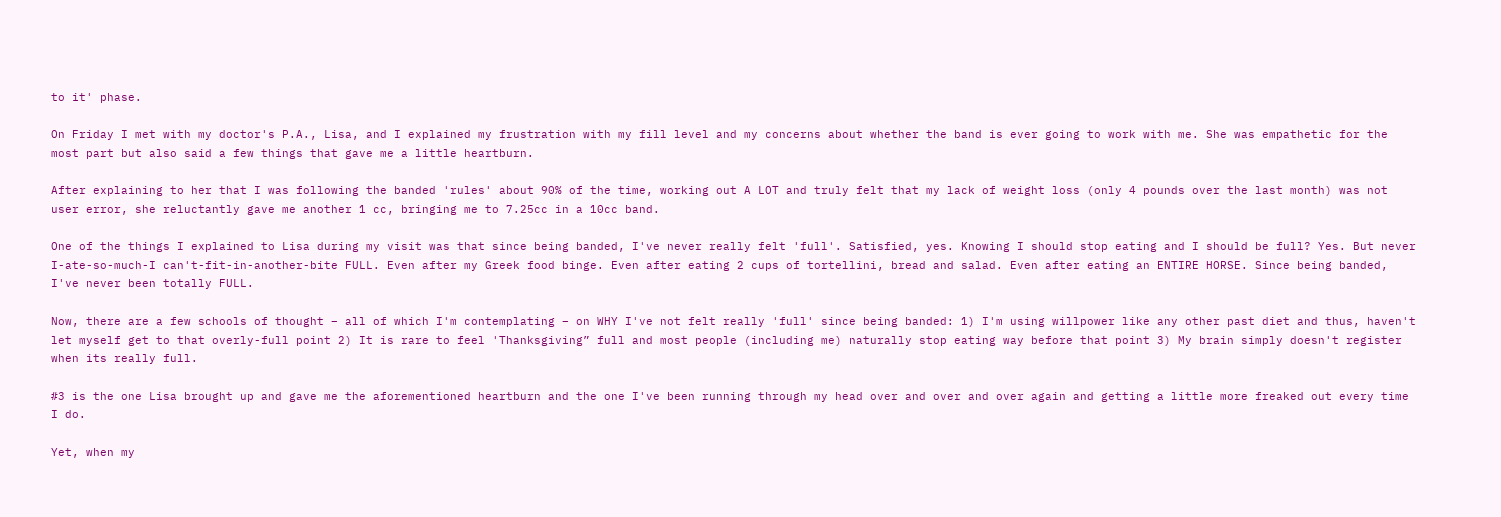to it' phase.

On Friday I met with my doctor's P.A., Lisa, and I explained my frustration with my fill level and my concerns about whether the band is ever going to work with me. She was empathetic for the most part but also said a few things that gave me a little heartburn.

After explaining to her that I was following the banded 'rules' about 90% of the time, working out A LOT and truly felt that my lack of weight loss (only 4 pounds over the last month) was not user error, she reluctantly gave me another 1 cc, bringing me to 7.25cc in a 10cc band.

One of the things I explained to Lisa during my visit was that since being banded, I've never really felt 'full'. Satisfied, yes. Knowing I should stop eating and I should be full? Yes. But never I-ate-so-much-I can't-fit-in-another-bite FULL. Even after my Greek food binge. Even after eating 2 cups of tortellini, bread and salad. Even after eating an ENTIRE HORSE. Since being banded, I've never been totally FULL.

Now, there are a few schools of thought – all of which I'm contemplating – on WHY I've not felt really 'full' since being banded: 1) I'm using willpower like any other past diet and thus, haven't let myself get to that overly-full point 2) It is rare to feel 'Thanksgiving” full and most people (including me) naturally stop eating way before that point 3) My brain simply doesn't register when its really full.

#3 is the one Lisa brought up and gave me the aforementioned heartburn and the one I've been running through my head over and over and over again and getting a little more freaked out every time I do.

Yet, when my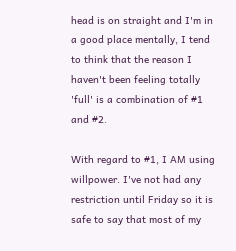head is on straight and I'm in a good place mentally, I tend to think that the reason I haven't been feeling totally 'full' is a combination of #1 and #2.

With regard to #1, I AM using willpower. I've not had any restriction until Friday so it is safe to say that most of my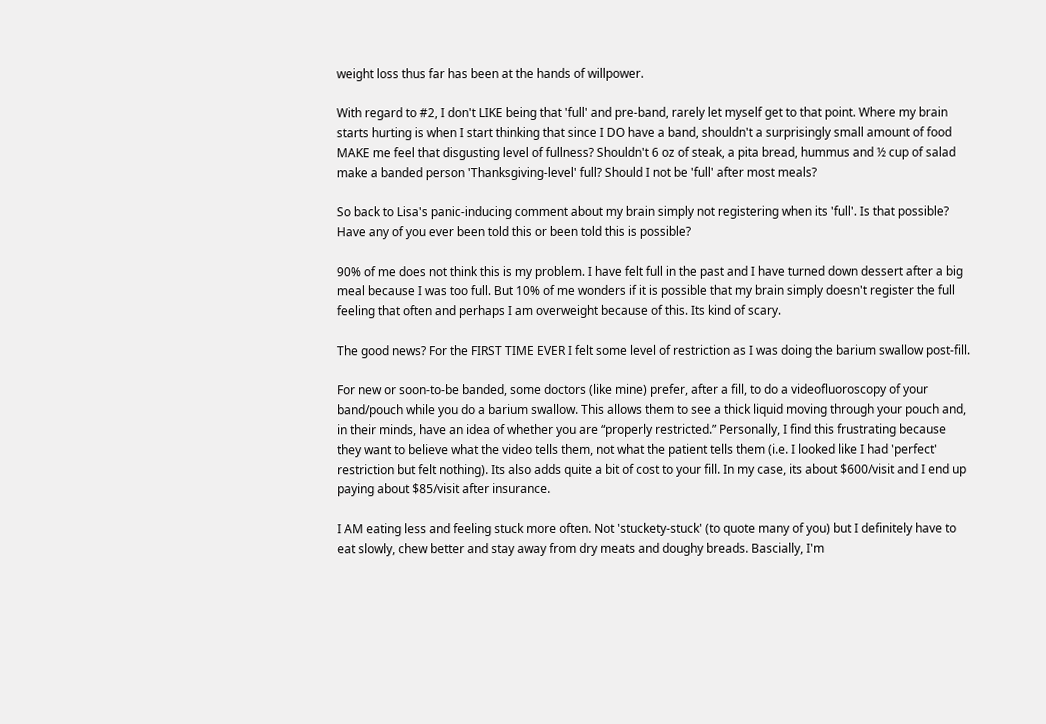weight loss thus far has been at the hands of willpower.

With regard to #2, I don't LIKE being that 'full' and pre-band, rarely let myself get to that point. Where my brain starts hurting is when I start thinking that since I DO have a band, shouldn't a surprisingly small amount of food MAKE me feel that disgusting level of fullness? Shouldn't 6 oz of steak, a pita bread, hummus and ½ cup of salad make a banded person 'Thanksgiving-level' full? Should I not be 'full' after most meals?

So back to Lisa's panic-inducing comment about my brain simply not registering when its 'full'. Is that possible? Have any of you ever been told this or been told this is possible?

90% of me does not think this is my problem. I have felt full in the past and I have turned down dessert after a big meal because I was too full. But 10% of me wonders if it is possible that my brain simply doesn't register the full feeling that often and perhaps I am overweight because of this. Its kind of scary.

The good news? For the FIRST TIME EVER I felt some level of restriction as I was doing the barium swallow post-fill.

For new or soon-to-be banded, some doctors (like mine) prefer, after a fill, to do a videofluoroscopy of your band/pouch while you do a barium swallow. This allows them to see a thick liquid moving through your pouch and, in their minds, have an idea of whether you are “properly restricted.” Personally, I find this frustrating because they want to believe what the video tells them, not what the patient tells them (i.e. I looked like I had 'perfect' restriction but felt nothing). Its also adds quite a bit of cost to your fill. In my case, its about $600/visit and I end up paying about $85/visit after insurance.

I AM eating less and feeling stuck more often. Not 'stuckety-stuck' (to quote many of you) but I definitely have to eat slowly, chew better and stay away from dry meats and doughy breads. Bascially, I'm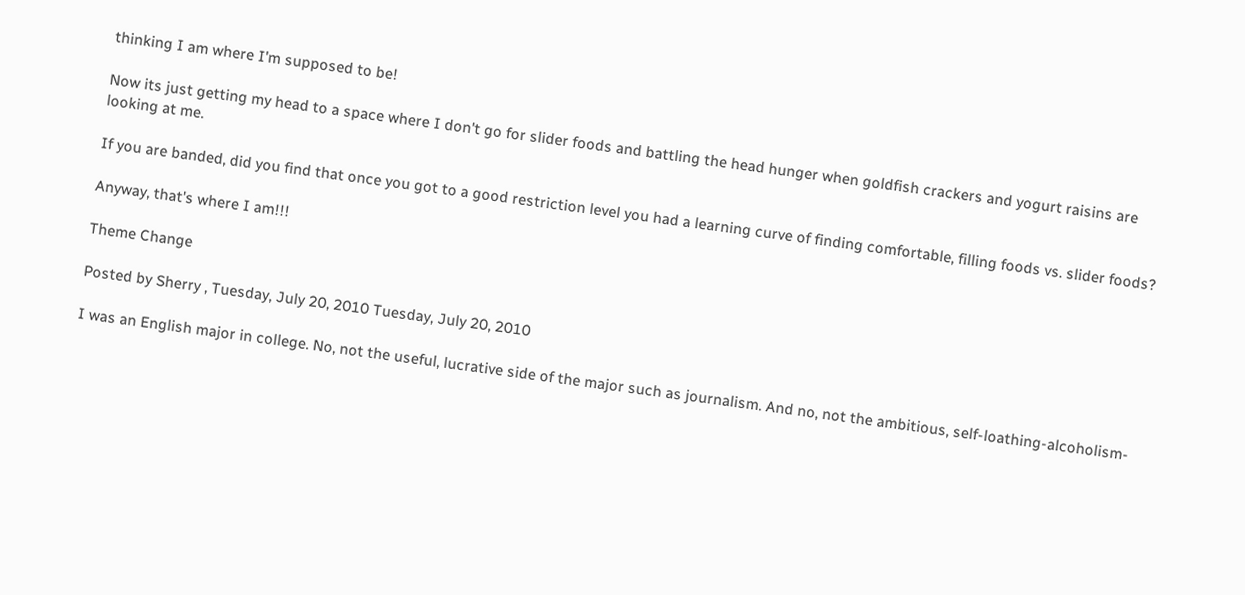thinking I am where I'm supposed to be!

Now its just getting my head to a space where I don't go for slider foods and battling the head hunger when goldfish crackers and yogurt raisins are looking at me.

If you are banded, did you find that once you got to a good restriction level you had a learning curve of finding comfortable, filling foods vs. slider foods?

Anyway, that's where I am!!!

Theme Change

Posted by Sherry , Tuesday, July 20, 2010 Tuesday, July 20, 2010

I was an English major in college. No, not the useful, lucrative side of the major such as journalism. And no, not the ambitious, self-loathing-alcoholism-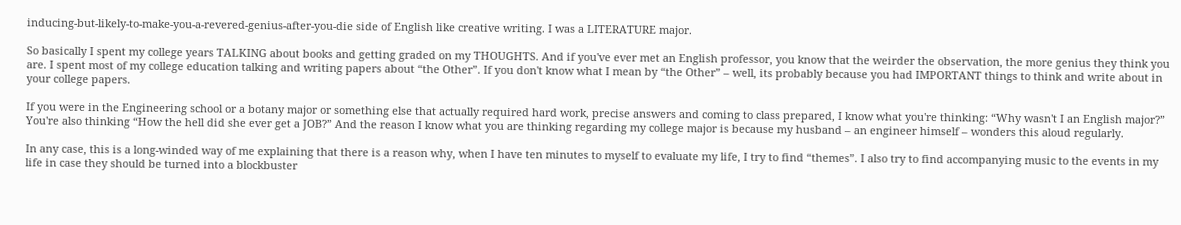inducing-but-likely-to-make-you-a-revered-genius-after-you-die side of English like creative writing. I was a LITERATURE major.

So basically I spent my college years TALKING about books and getting graded on my THOUGHTS. And if you've ever met an English professor, you know that the weirder the observation, the more genius they think you are. I spent most of my college education talking and writing papers about “the Other”. If you don't know what I mean by “the Other” – well, its probably because you had IMPORTANT things to think and write about in your college papers.

If you were in the Engineering school or a botany major or something else that actually required hard work, precise answers and coming to class prepared, I know what you're thinking: “Why wasn't I an English major?” You're also thinking “How the hell did she ever get a JOB?” And the reason I know what you are thinking regarding my college major is because my husband – an engineer himself – wonders this aloud regularly.

In any case, this is a long-winded way of me explaining that there is a reason why, when I have ten minutes to myself to evaluate my life, I try to find “themes”. I also try to find accompanying music to the events in my life in case they should be turned into a blockbuster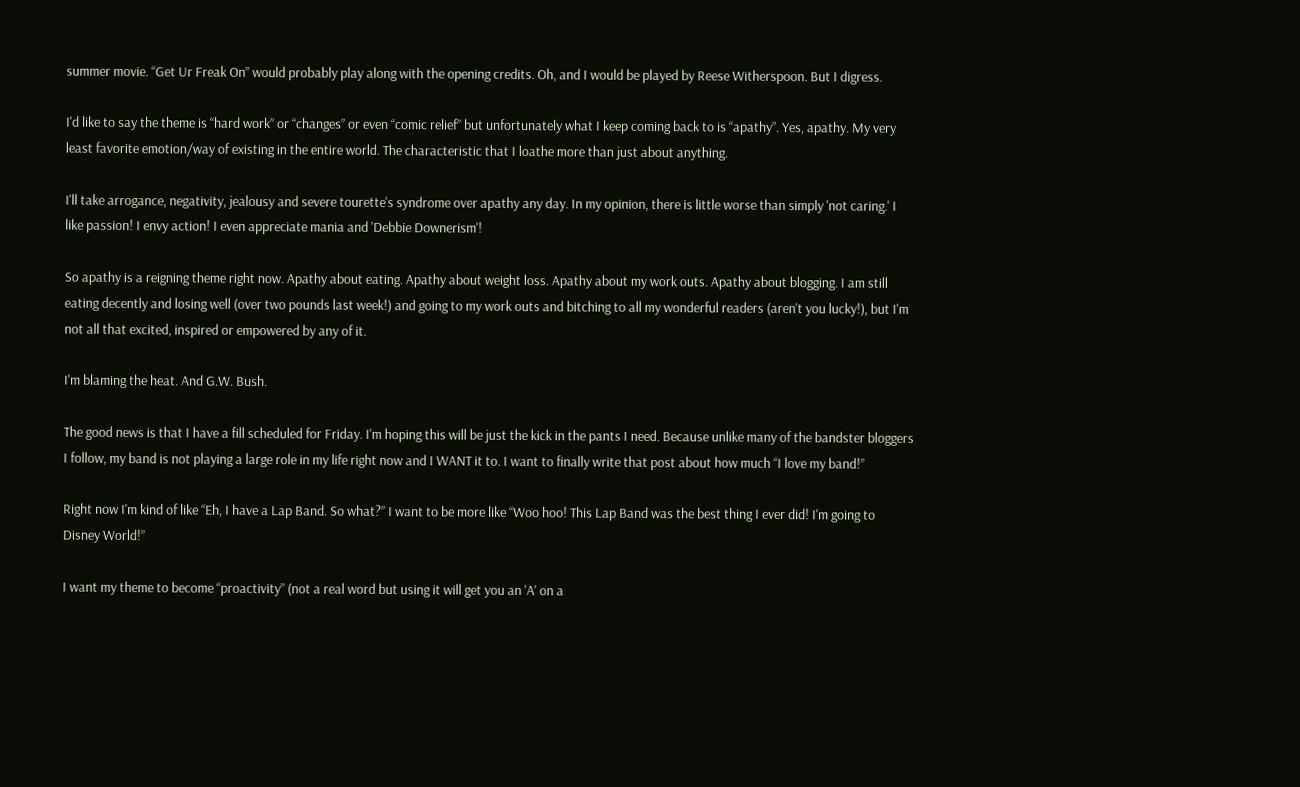summer movie. “Get Ur Freak On” would probably play along with the opening credits. Oh, and I would be played by Reese Witherspoon. But I digress.

I'd like to say the theme is “hard work” or “changes” or even “comic relief” but unfortunately what I keep coming back to is “apathy”. Yes, apathy. My very least favorite emotion/way of existing in the entire world. The characteristic that I loathe more than just about anything.

I'll take arrogance, negativity, jealousy and severe tourette's syndrome over apathy any day. In my opinion, there is little worse than simply 'not caring.' I like passion! I envy action! I even appreciate mania and 'Debbie Downerism'!

So apathy is a reigning theme right now. Apathy about eating. Apathy about weight loss. Apathy about my work outs. Apathy about blogging. I am still eating decently and losing well (over two pounds last week!) and going to my work outs and bitching to all my wonderful readers (aren't you lucky!), but I'm not all that excited, inspired or empowered by any of it.

I'm blaming the heat. And G.W. Bush.

The good news is that I have a fill scheduled for Friday. I'm hoping this will be just the kick in the pants I need. Because unlike many of the bandster bloggers I follow, my band is not playing a large role in my life right now and I WANT it to. I want to finally write that post about how much “I love my band!”

Right now I'm kind of like “Eh, I have a Lap Band. So what?” I want to be more like “Woo hoo! This Lap Band was the best thing I ever did! I'm going to Disney World!”

I want my theme to become “proactivity” (not a real word but using it will get you an 'A' on a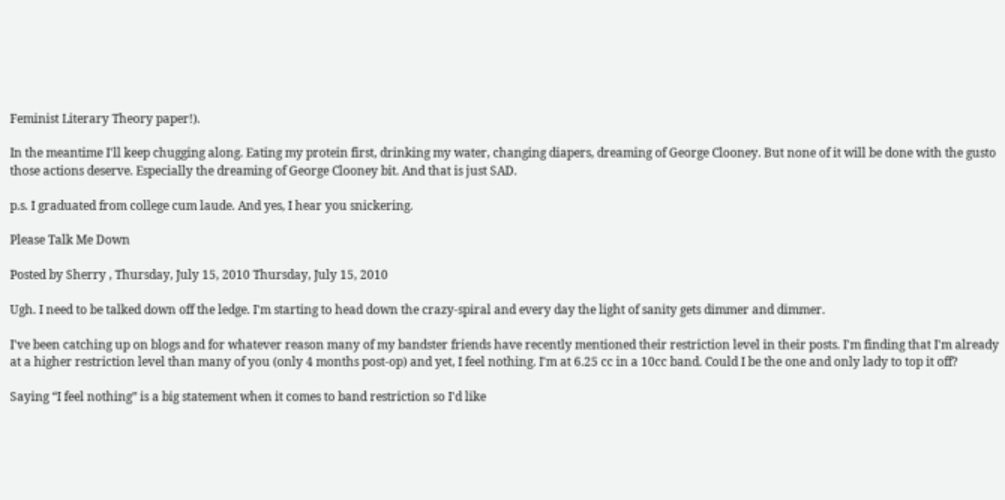Feminist Literary Theory paper!).

In the meantime I'll keep chugging along. Eating my protein first, drinking my water, changing diapers, dreaming of George Clooney. But none of it will be done with the gusto those actions deserve. Especially the dreaming of George Clooney bit. And that is just SAD.

p.s. I graduated from college cum laude. And yes, I hear you snickering.

Please Talk Me Down

Posted by Sherry , Thursday, July 15, 2010 Thursday, July 15, 2010

Ugh. I need to be talked down off the ledge. I'm starting to head down the crazy-spiral and every day the light of sanity gets dimmer and dimmer.

I've been catching up on blogs and for whatever reason many of my bandster friends have recently mentioned their restriction level in their posts. I'm finding that I'm already at a higher restriction level than many of you (only 4 months post-op) and yet, I feel nothing. I'm at 6.25 cc in a 10cc band. Could I be the one and only lady to top it off?

Saying “I feel nothing” is a big statement when it comes to band restriction so I'd like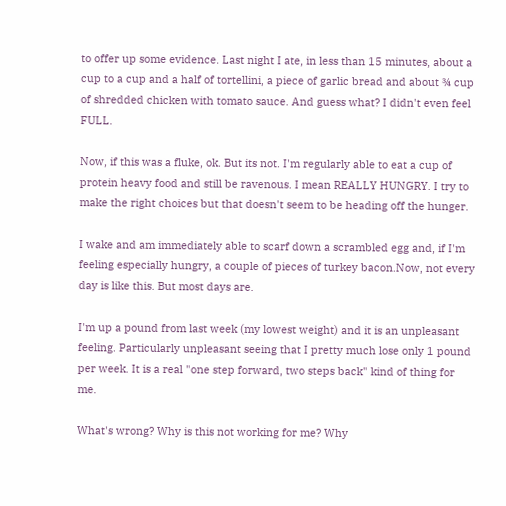to offer up some evidence. Last night I ate, in less than 15 minutes, about a cup to a cup and a half of tortellini, a piece of garlic bread and about ¾ cup of shredded chicken with tomato sauce. And guess what? I didn't even feel FULL.

Now, if this was a fluke, ok. But its not. I'm regularly able to eat a cup of protein heavy food and still be ravenous. I mean REALLY HUNGRY. I try to make the right choices but that doesn't seem to be heading off the hunger.

I wake and am immediately able to scarf down a scrambled egg and, if I'm feeling especially hungry, a couple of pieces of turkey bacon.Now, not every day is like this. But most days are.

I'm up a pound from last week (my lowest weight) and it is an unpleasant feeling. Particularly unpleasant seeing that I pretty much lose only 1 pound per week. It is a real "one step forward, two steps back" kind of thing for me.

What's wrong? Why is this not working for me? Why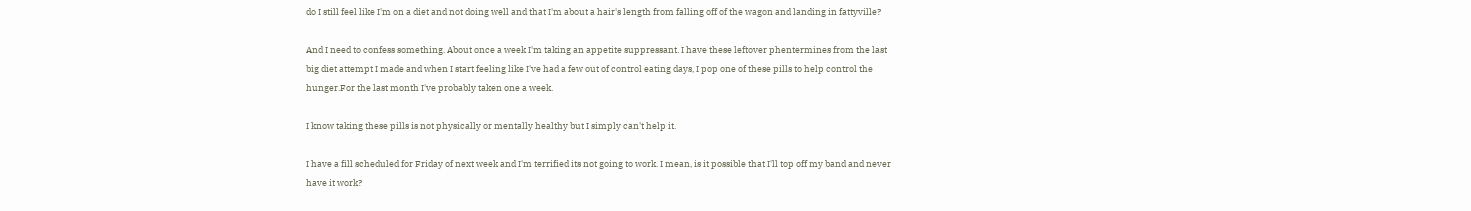do I still feel like I'm on a diet and not doing well and that I'm about a hair's length from falling off of the wagon and landing in fattyville?

And I need to confess something. About once a week I'm taking an appetite suppressant. I have these leftover phentermines from the last big diet attempt I made and when I start feeling like I've had a few out of control eating days, I pop one of these pills to help control the hunger.For the last month I've probably taken one a week.

I know taking these pills is not physically or mentally healthy but I simply can't help it.

I have a fill scheduled for Friday of next week and I'm terrified its not going to work. I mean, is it possible that I'll top off my band and never have it work?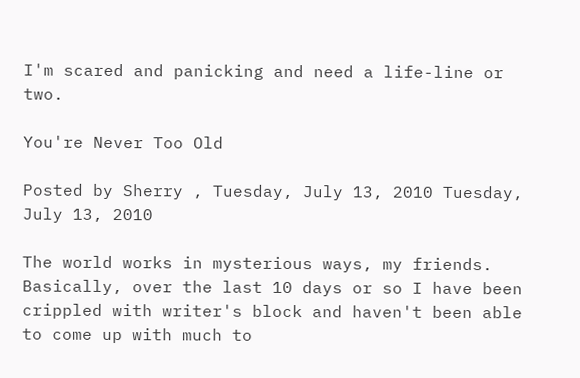I'm scared and panicking and need a life-line or two.

You're Never Too Old

Posted by Sherry , Tuesday, July 13, 2010 Tuesday, July 13, 2010

The world works in mysterious ways, my friends. Basically, over the last 10 days or so I have been crippled with writer's block and haven't been able to come up with much to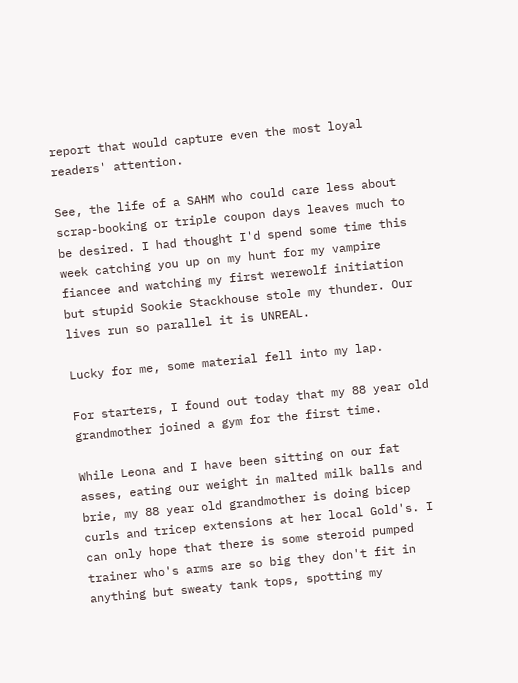report that would capture even the most loyal readers' attention.

See, the life of a SAHM who could care less about scrap-booking or triple coupon days leaves much to be desired. I had thought I'd spend some time this week catching you up on my hunt for my vampire fiancee and watching my first werewolf initiation but stupid Sookie Stackhouse stole my thunder. Our lives run so parallel it is UNREAL.

Lucky for me, some material fell into my lap.

For starters, I found out today that my 88 year old grandmother joined a gym for the first time.

While Leona and I have been sitting on our fat asses, eating our weight in malted milk balls and brie, my 88 year old grandmother is doing bicep curls and tricep extensions at her local Gold's. I can only hope that there is some steroid pumped trainer who's arms are so big they don't fit in anything but sweaty tank tops, spotting my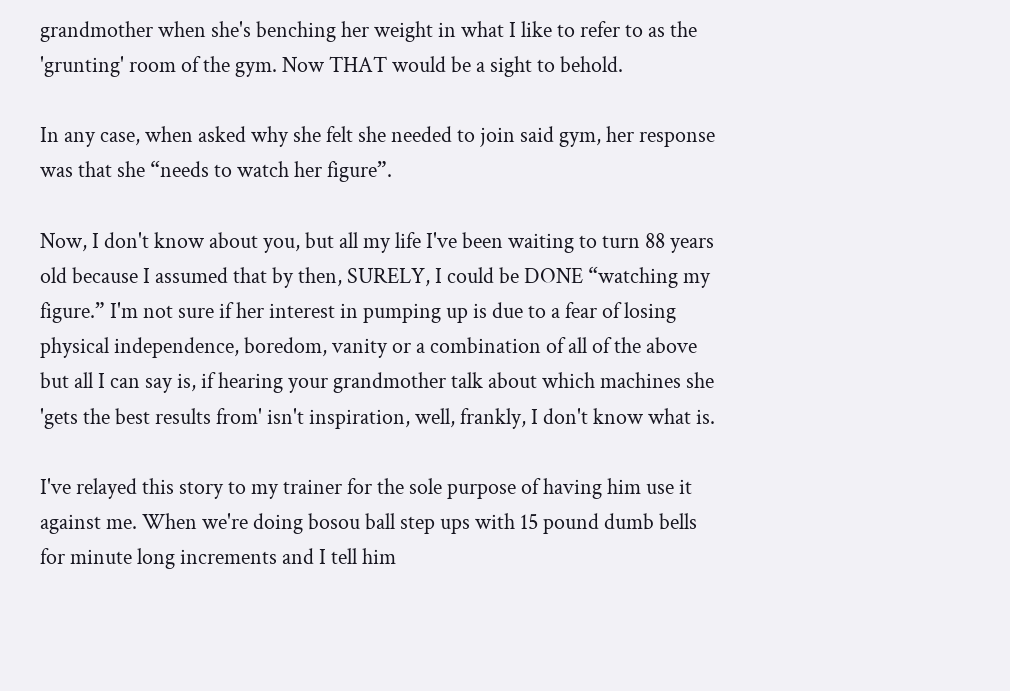grandmother when she's benching her weight in what I like to refer to as the 'grunting' room of the gym. Now THAT would be a sight to behold.

In any case, when asked why she felt she needed to join said gym, her response was that she “needs to watch her figure”.

Now, I don't know about you, but all my life I've been waiting to turn 88 years old because I assumed that by then, SURELY, I could be DONE “watching my figure.” I'm not sure if her interest in pumping up is due to a fear of losing physical independence, boredom, vanity or a combination of all of the above but all I can say is, if hearing your grandmother talk about which machines she 'gets the best results from' isn't inspiration, well, frankly, I don't know what is.

I've relayed this story to my trainer for the sole purpose of having him use it against me. When we're doing bosou ball step ups with 15 pound dumb bells for minute long increments and I tell him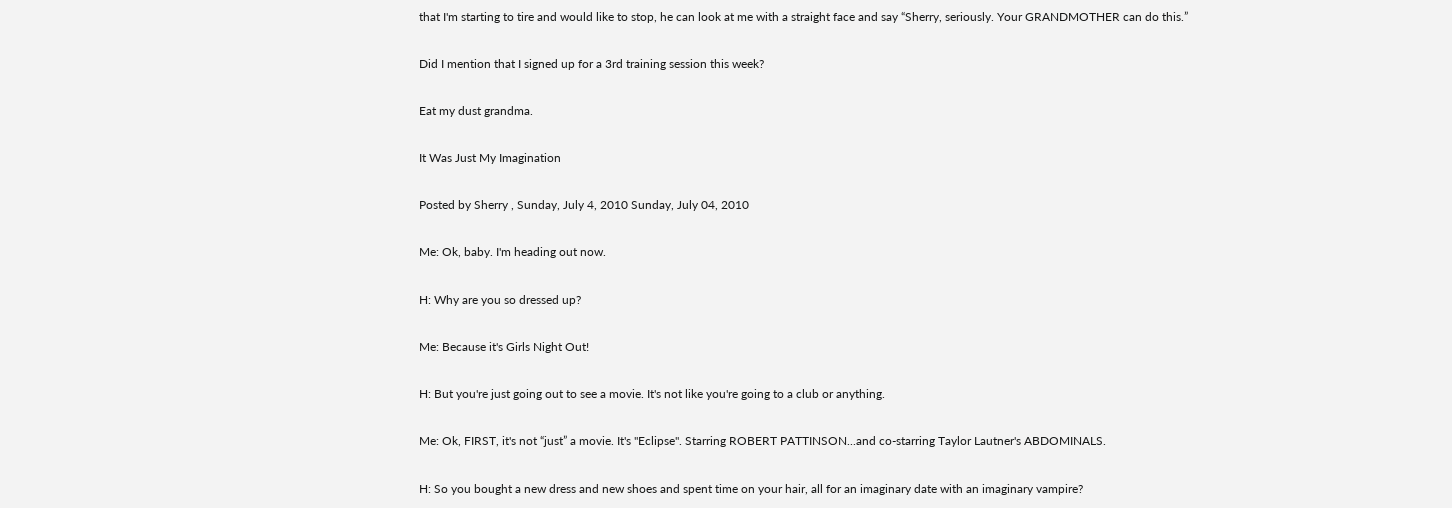that I'm starting to tire and would like to stop, he can look at me with a straight face and say “Sherry, seriously. Your GRANDMOTHER can do this.”

Did I mention that I signed up for a 3rd training session this week?

Eat my dust grandma.

It Was Just My Imagination

Posted by Sherry , Sunday, July 4, 2010 Sunday, July 04, 2010

Me: Ok, baby. I'm heading out now.

H: Why are you so dressed up?

Me: Because it's Girls Night Out!

H: But you're just going out to see a movie. It's not like you're going to a club or anything.

Me: Ok, FIRST, it's not “just” a movie. It's "Eclipse". Starring ROBERT PATTINSON...and co-starring Taylor Lautner's ABDOMINALS.

H: So you bought a new dress and new shoes and spent time on your hair, all for an imaginary date with an imaginary vampire?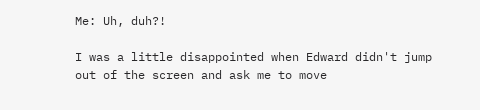Me: Uh, duh?!

I was a little disappointed when Edward didn't jump out of the screen and ask me to move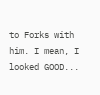to Forks with him. I mean, I looked GOOD...